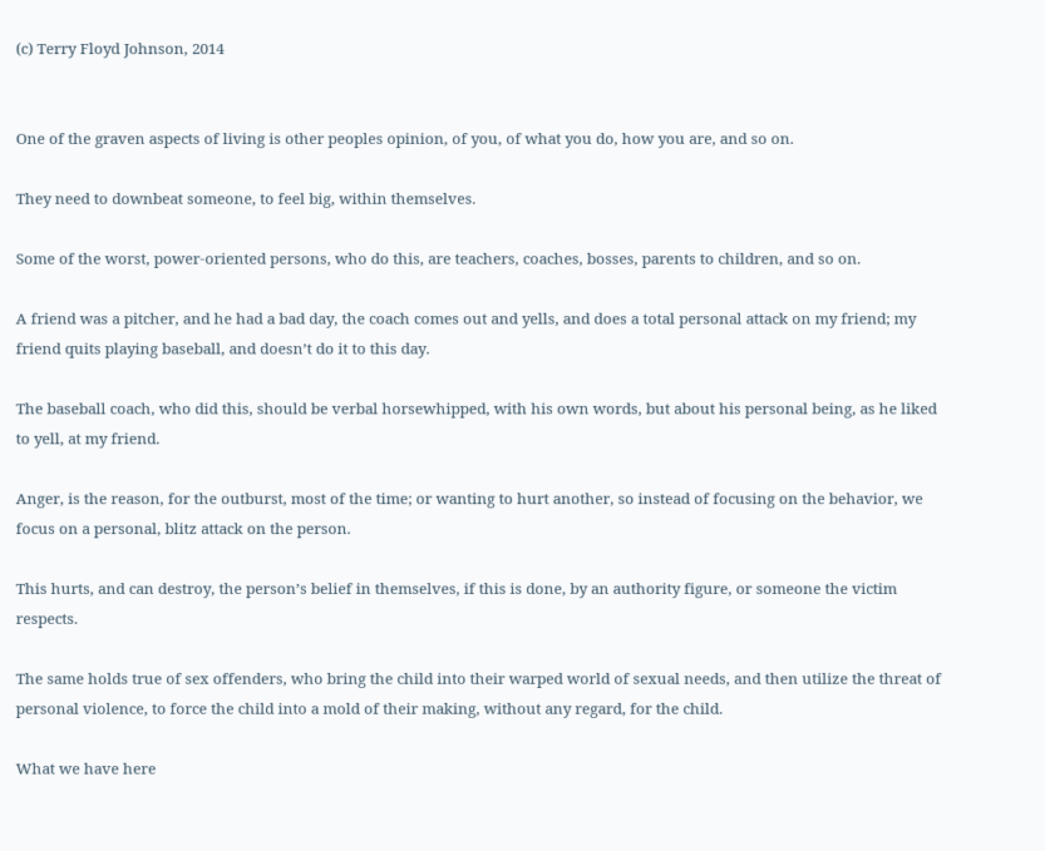(c) Terry Floyd Johnson, 2014


One of the graven aspects of living is other peoples opinion, of you, of what you do, how you are, and so on.

They need to downbeat someone, to feel big, within themselves.

Some of the worst, power-oriented persons, who do this, are teachers, coaches, bosses, parents to children, and so on.

A friend was a pitcher, and he had a bad day, the coach comes out and yells, and does a total personal attack on my friend; my friend quits playing baseball, and doesn’t do it to this day.

The baseball coach, who did this, should be verbal horsewhipped, with his own words, but about his personal being, as he liked to yell, at my friend.

Anger, is the reason, for the outburst, most of the time; or wanting to hurt another, so instead of focusing on the behavior, we focus on a personal, blitz attack on the person.

This hurts, and can destroy, the person’s belief in themselves, if this is done, by an authority figure, or someone the victim respects.

The same holds true of sex offenders, who bring the child into their warped world of sexual needs, and then utilize the threat of personal violence, to force the child into a mold of their making, without any regard, for the child.

What we have here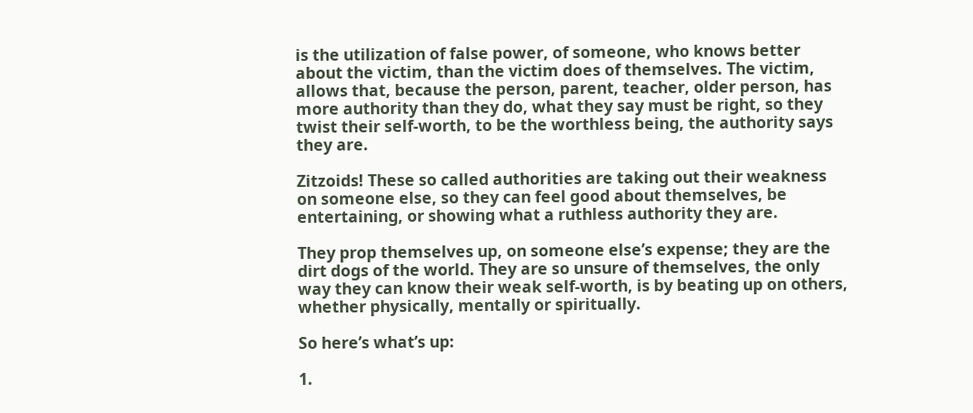is the utilization of false power, of someone, who knows better about the victim, than the victim does of themselves. The victim, allows that, because the person, parent, teacher, older person, has more authority than they do, what they say must be right, so they twist their self-worth, to be the worthless being, the authority says they are.

Zitzoids! These so called authorities are taking out their weakness on someone else, so they can feel good about themselves, be entertaining, or showing what a ruthless authority they are.

They prop themselves up, on someone else’s expense; they are the dirt dogs of the world. They are so unsure of themselves, the only way they can know their weak self-worth, is by beating up on others, whether physically, mentally or spiritually.

So here’s what’s up:

1.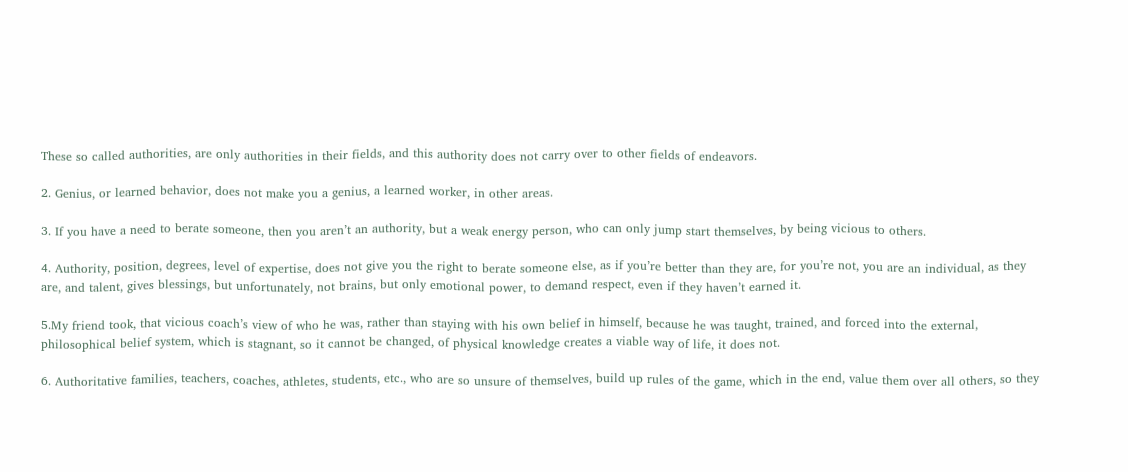These so called authorities, are only authorities in their fields, and this authority does not carry over to other fields of endeavors.

2. Genius, or learned behavior, does not make you a genius, a learned worker, in other areas.

3. If you have a need to berate someone, then you aren’t an authority, but a weak energy person, who can only jump start themselves, by being vicious to others.

4. Authority, position, degrees, level of expertise, does not give you the right to berate someone else, as if you’re better than they are, for you’re not, you are an individual, as they are, and talent, gives blessings, but unfortunately, not brains, but only emotional power, to demand respect, even if they haven’t earned it.

5.My friend took, that vicious coach’s view of who he was, rather than staying with his own belief in himself, because he was taught, trained, and forced into the external, philosophical belief system, which is stagnant, so it cannot be changed, of physical knowledge creates a viable way of life, it does not.

6. Authoritative families, teachers, coaches, athletes, students, etc., who are so unsure of themselves, build up rules of the game, which in the end, value them over all others, so they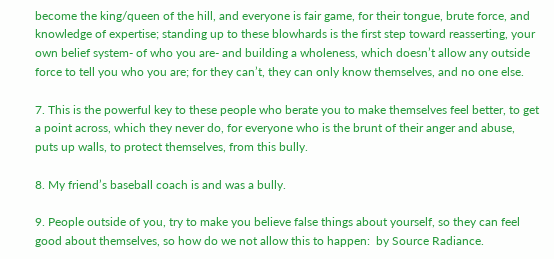become the king/queen of the hill, and everyone is fair game, for their tongue, brute force, and knowledge of expertise; standing up to these blowhards is the first step toward reasserting, your own belief system- of who you are- and building a wholeness, which doesn’t allow any outside force to tell you who you are; for they can’t, they can only know themselves, and no one else.

7. This is the powerful key to these people who berate you to make themselves feel better, to get a point across, which they never do, for everyone who is the brunt of their anger and abuse, puts up walls, to protect themselves, from this bully.

8. My friend’s baseball coach is and was a bully.

9. People outside of you, try to make you believe false things about yourself, so they can feel good about themselves, so how do we not allow this to happen:  by Source Radiance.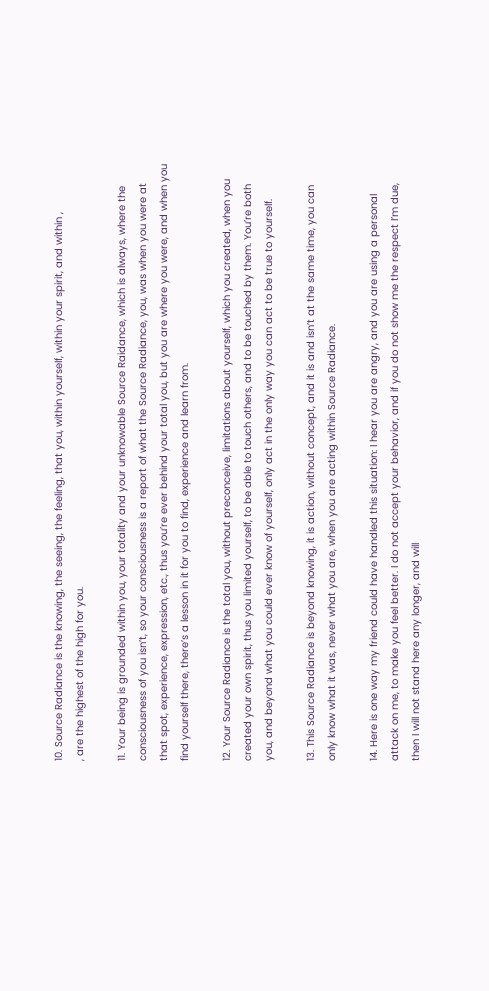10. Source Radiance is the knowing, the seeing, the feeling, that you, within yourself, within your spirit, and within ,                                                     , are the highest of the high for you.

11. Your being is grounded within you, your totality and your unknowable Source Raidance, which is always, where the consciousness of you isn’t, so your consciousness is a report of what the Source Radiance, you, was when you were at that spot, experience, expression, etc., thus you’re ever behind your total you, but you are where you were, and when you find yourself there, there’s a lesson in it for you to find, experience and learn from.

12. Your Source Radiance is the total you, without preconceive, limitations about yourself, which you created, when you created your own spirit, thus you limited yourself, to be able to touch others, and to be touched by them. You’re both you, and beyond what you could ever know of yourself, only act in the only way you can act to be true to yourself.

13. This Source Radiance is beyond knowing, it is action, without concept, and it is and isn’t at the same time, you can only know what it was, never what you are, when you are acting within Source Radiance.

14. Here is one way my friend could have handled this situation: I hear you are angry, and you are using a personal attack on me, to make you feel better. I do not accept your behavior, and if you do not show me the respect I’m due, then I will not stand here any longer, and will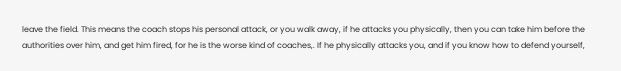leave the field. This means the coach stops his personal attack, or you walk away, if he attacks you physically, then you can take him before the authorities over him, and get him fired, for he is the worse kind of coaches,. If he physically attacks you, and if you know how to defend yourself,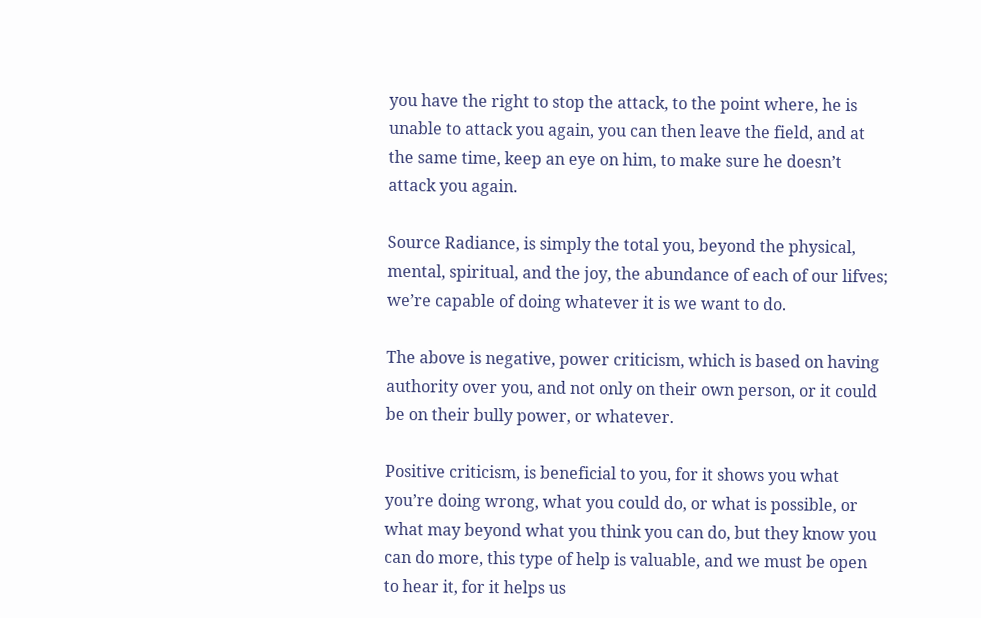you have the right to stop the attack, to the point where, he is unable to attack you again, you can then leave the field, and at the same time, keep an eye on him, to make sure he doesn’t attack you again.

Source Radiance, is simply the total you, beyond the physical, mental, spiritual, and the joy, the abundance of each of our lifves; we’re capable of doing whatever it is we want to do.

The above is negative, power criticism, which is based on having authority over you, and not only on their own person, or it could be on their bully power, or whatever.

Positive criticism, is beneficial to you, for it shows you what you’re doing wrong, what you could do, or what is possible, or what may beyond what you think you can do, but they know you can do more, this type of help is valuable, and we must be open to hear it, for it helps us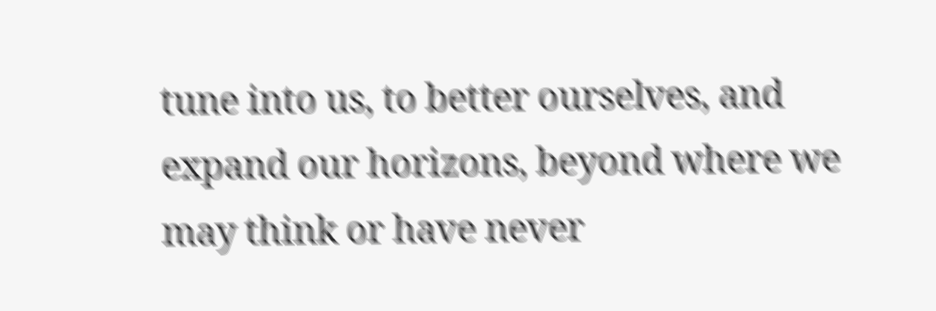tune into us, to better ourselves, and expand our horizons, beyond where we may think or have never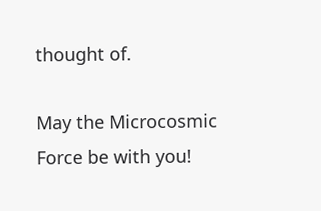thought of.

May the Microcosmic Force be with you!